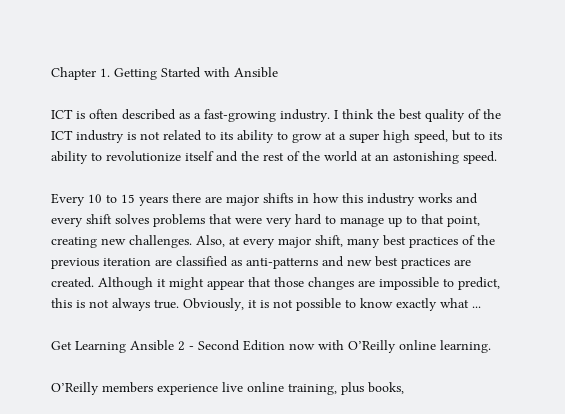Chapter 1. Getting Started with Ansible

ICT is often described as a fast-growing industry. I think the best quality of the ICT industry is not related to its ability to grow at a super high speed, but to its ability to revolutionize itself and the rest of the world at an astonishing speed.

Every 10 to 15 years there are major shifts in how this industry works and every shift solves problems that were very hard to manage up to that point, creating new challenges. Also, at every major shift, many best practices of the previous iteration are classified as anti-patterns and new best practices are created. Although it might appear that those changes are impossible to predict, this is not always true. Obviously, it is not possible to know exactly what ...

Get Learning Ansible 2 - Second Edition now with O’Reilly online learning.

O’Reilly members experience live online training, plus books,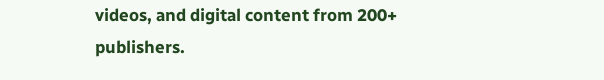videos, and digital content from 200+ publishers.